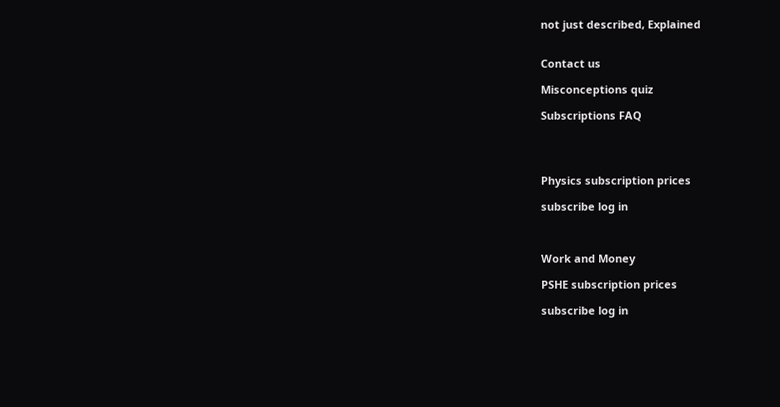not just described, Explained


Contact us

Misconceptions quiz

Subscriptions FAQ




Physics subscription prices

subscribe log in



Work and Money

PSHE subscription prices

subscribe log in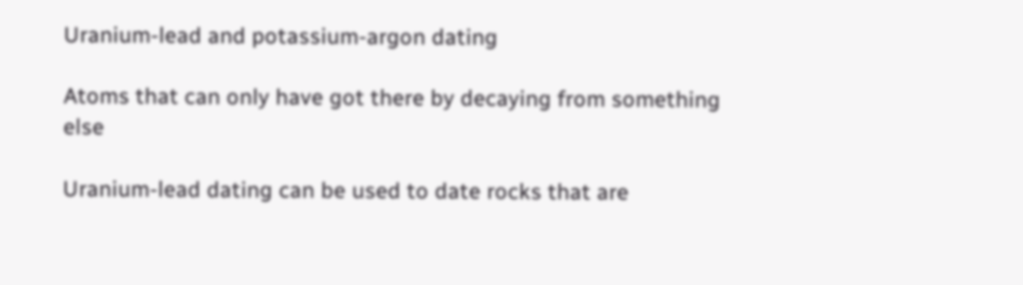Uranium-lead and potassium-argon dating

Atoms that can only have got there by decaying from something else

Uranium-lead dating can be used to date rocks that are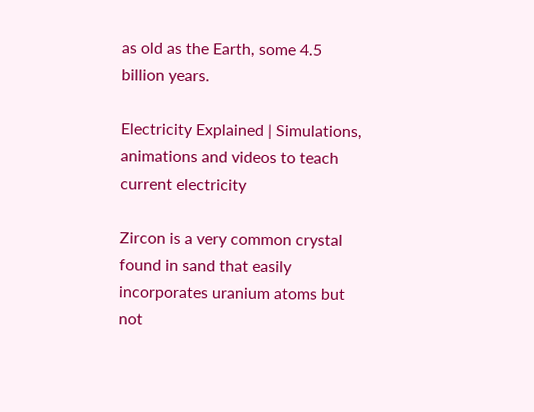as old as the Earth, some 4.5 billion years.

Electricity Explained | Simulations, animations and videos to teach current electricity

Zircon is a very common crystal found in sand that easily incorporates uranium atoms but not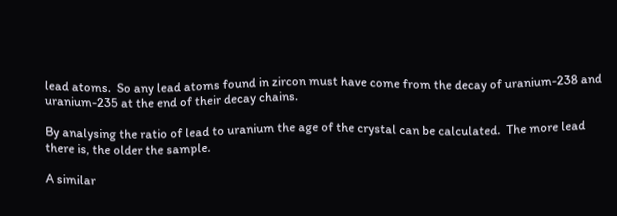lead atoms.  So any lead atoms found in zircon must have come from the decay of uranium-238 and uranium-235 at the end of their decay chains.

By analysing the ratio of lead to uranium the age of the crystal can be calculated.  The more lead there is, the older the sample.

A similar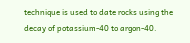technique is used to date rocks using the decay of potassium-40 to argon-40.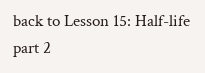back to Lesson 15: Half-life part 2